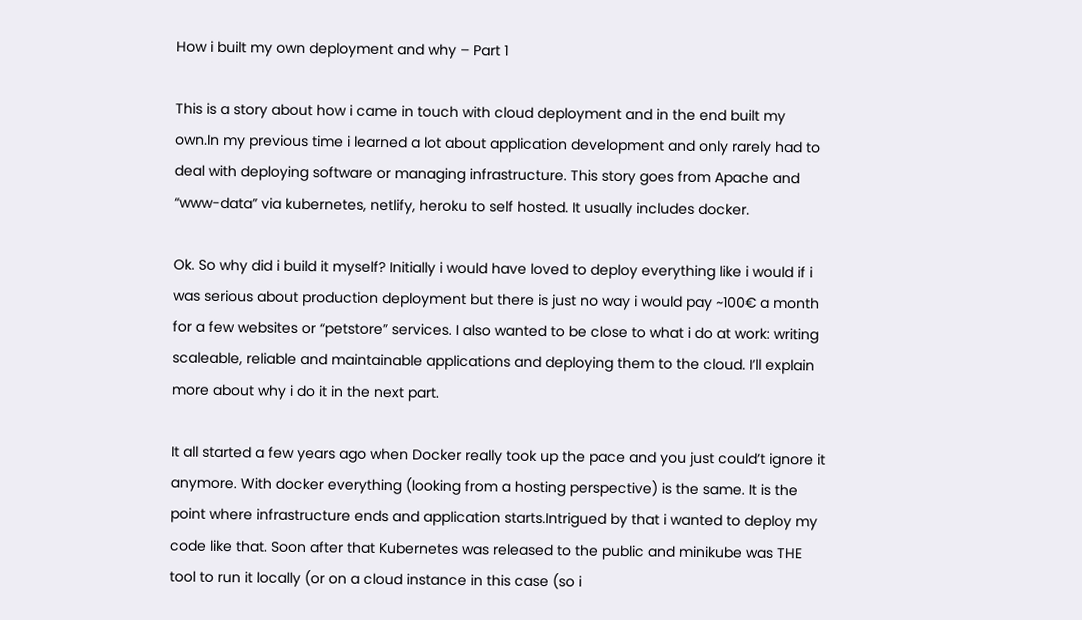How i built my own deployment and why – Part 1

This is a story about how i came in touch with cloud deployment and in the end built my own.In my previous time i learned a lot about application development and only rarely had to deal with deploying software or managing infrastructure. This story goes from Apache and “www-data” via kubernetes, netlify, heroku to self hosted. It usually includes docker.

Ok. So why did i build it myself? Initially i would have loved to deploy everything like i would if i was serious about production deployment but there is just no way i would pay ~100€ a month for a few websites or “petstore” services. I also wanted to be close to what i do at work: writing scaleable, reliable and maintainable applications and deploying them to the cloud. I’ll explain more about why i do it in the next part.

It all started a few years ago when Docker really took up the pace and you just could’t ignore it anymore. With docker everything (looking from a hosting perspective) is the same. It is the point where infrastructure ends and application starts.Intrigued by that i wanted to deploy my code like that. Soon after that Kubernetes was released to the public and minikube was THE tool to run it locally (or on a cloud instance in this case (so i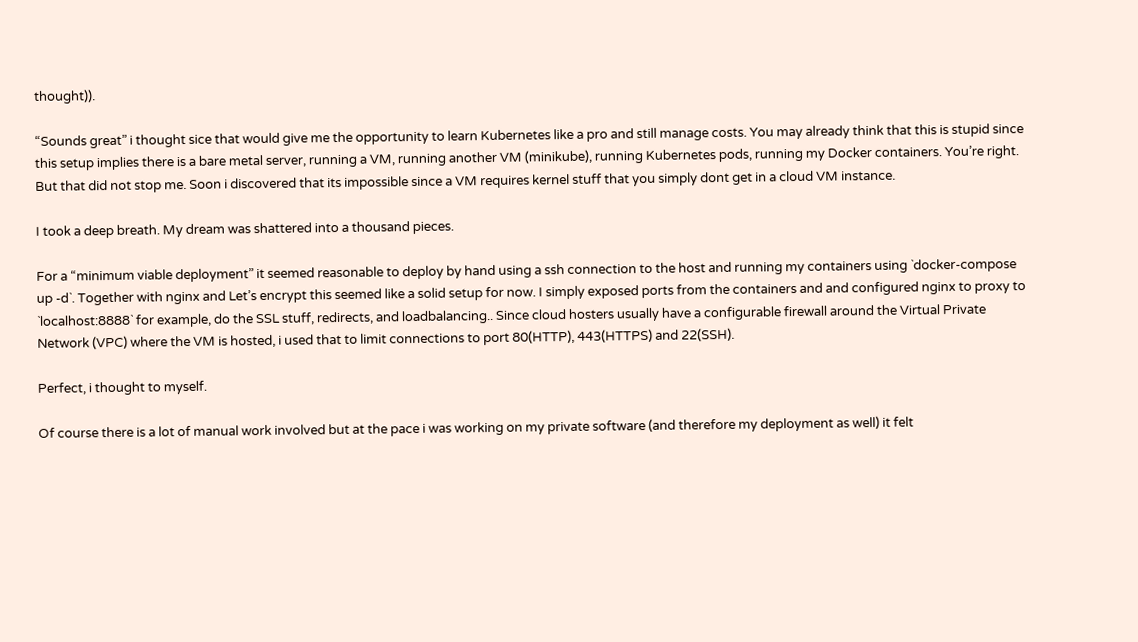thought)).

“Sounds great” i thought sice that would give me the opportunity to learn Kubernetes like a pro and still manage costs. You may already think that this is stupid since this setup implies there is a bare metal server, running a VM, running another VM (minikube), running Kubernetes pods, running my Docker containers. You’re right. But that did not stop me. Soon i discovered that its impossible since a VM requires kernel stuff that you simply dont get in a cloud VM instance.

I took a deep breath. My dream was shattered into a thousand pieces.

For a “minimum viable deployment” it seemed reasonable to deploy by hand using a ssh connection to the host and running my containers using `docker-compose up -d`. Together with nginx and Let’s encrypt this seemed like a solid setup for now. I simply exposed ports from the containers and and configured nginx to proxy to `localhost:8888` for example, do the SSL stuff, redirects, and loadbalancing.. Since cloud hosters usually have a configurable firewall around the Virtual Private Network (VPC) where the VM is hosted, i used that to limit connections to port 80(HTTP), 443(HTTPS) and 22(SSH).

Perfect, i thought to myself.

Of course there is a lot of manual work involved but at the pace i was working on my private software (and therefore my deployment as well) it felt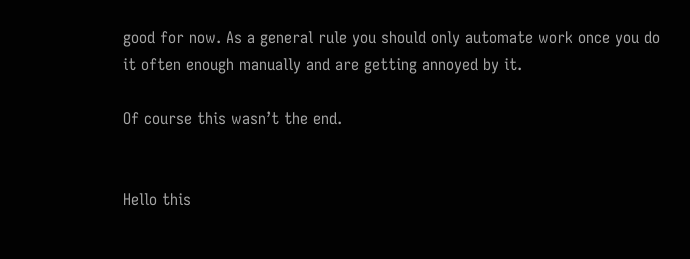good for now. As a general rule you should only automate work once you do it often enough manually and are getting annoyed by it.

Of course this wasn’t the end.


Hello this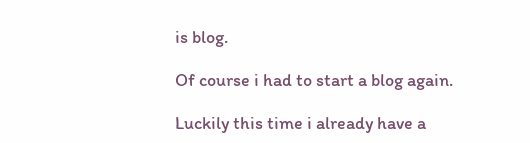is blog.

Of course i had to start a blog again.

Luckily this time i already have a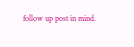follow up post in mind.